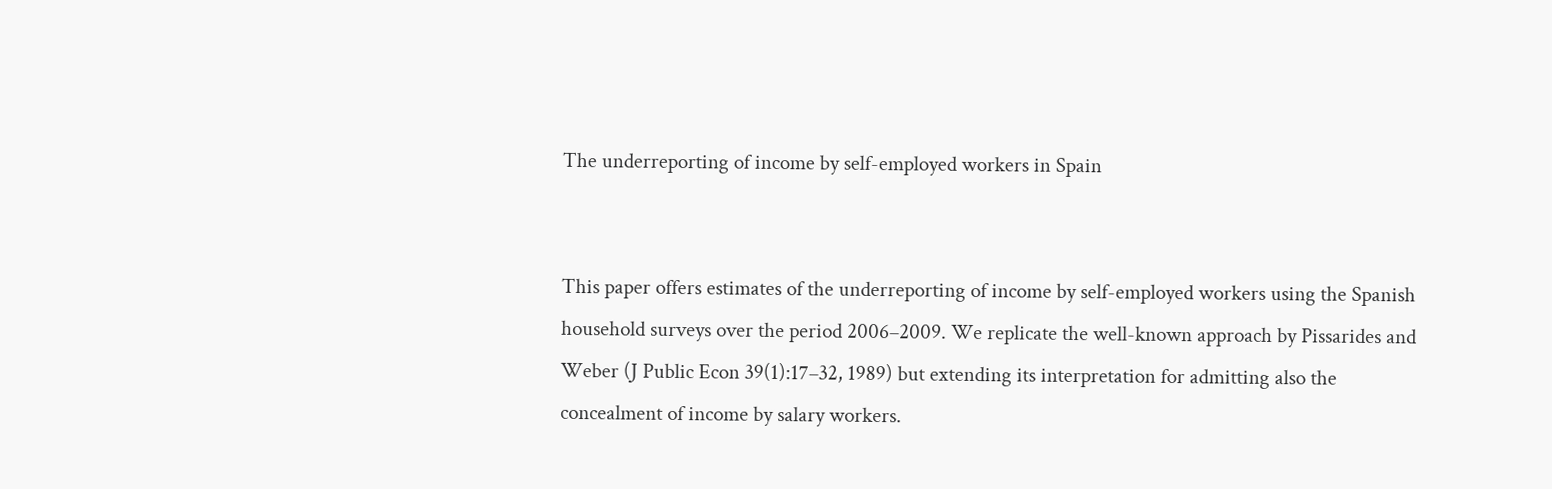The underreporting of income by self-employed workers in Spain


This paper offers estimates of the underreporting of income by self-employed workers using the Spanish household surveys over the period 2006–2009. We replicate the well-known approach by Pissarides and Weber (J Public Econ 39(1):17–32, 1989) but extending its interpretation for admitting also the concealment of income by salary workers.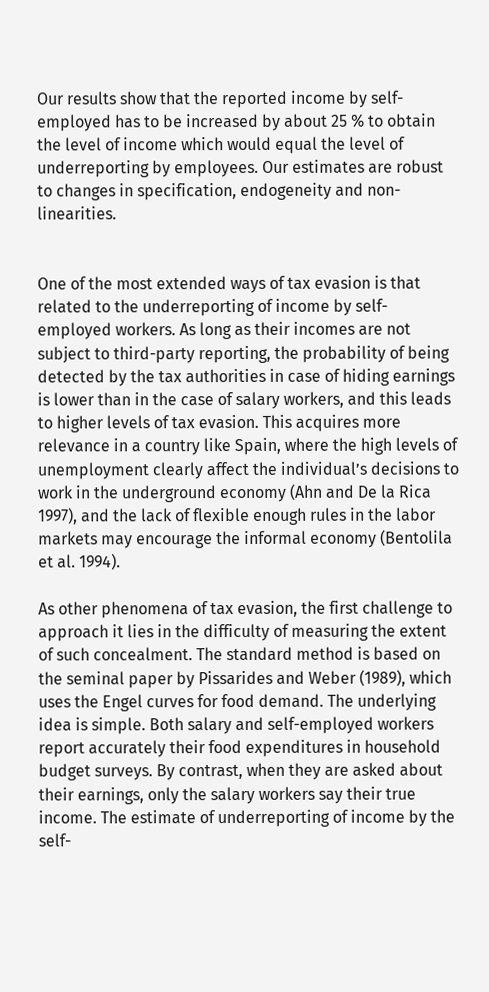Our results show that the reported income by self-employed has to be increased by about 25 % to obtain the level of income which would equal the level of underreporting by employees. Our estimates are robust to changes in specification, endogeneity and non-linearities.


One of the most extended ways of tax evasion is that related to the underreporting of income by self-employed workers. As long as their incomes are not subject to third-party reporting, the probability of being detected by the tax authorities in case of hiding earnings is lower than in the case of salary workers, and this leads to higher levels of tax evasion. This acquires more relevance in a country like Spain, where the high levels of unemployment clearly affect the individual’s decisions to work in the underground economy (Ahn and De la Rica 1997), and the lack of flexible enough rules in the labor markets may encourage the informal economy (Bentolila et al. 1994).

As other phenomena of tax evasion, the first challenge to approach it lies in the difficulty of measuring the extent of such concealment. The standard method is based on the seminal paper by Pissarides and Weber (1989), which uses the Engel curves for food demand. The underlying idea is simple. Both salary and self-employed workers report accurately their food expenditures in household budget surveys. By contrast, when they are asked about their earnings, only the salary workers say their true income. The estimate of underreporting of income by the self-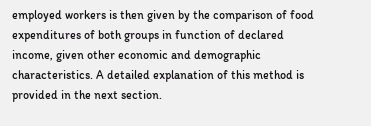employed workers is then given by the comparison of food expenditures of both groups in function of declared income, given other economic and demographic characteristics. A detailed explanation of this method is provided in the next section.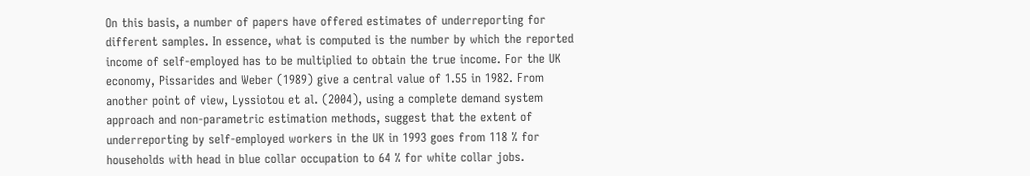On this basis, a number of papers have offered estimates of underreporting for different samples. In essence, what is computed is the number by which the reported income of self-employed has to be multiplied to obtain the true income. For the UK economy, Pissarides and Weber (1989) give a central value of 1.55 in 1982. From another point of view, Lyssiotou et al. (2004), using a complete demand system approach and non-parametric estimation methods, suggest that the extent of underreporting by self-employed workers in the UK in 1993 goes from 118 % for households with head in blue collar occupation to 64 % for white collar jobs.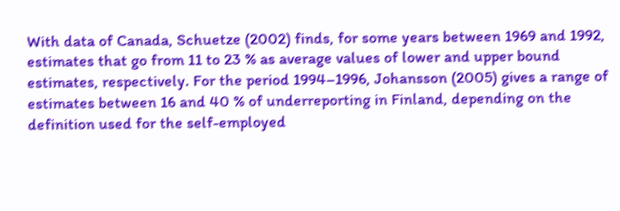With data of Canada, Schuetze (2002) finds, for some years between 1969 and 1992, estimates that go from 11 to 23 % as average values of lower and upper bound estimates, respectively. For the period 1994–1996, Johansson (2005) gives a range of estimates between 16 and 40 % of underreporting in Finland, depending on the definition used for the self-employed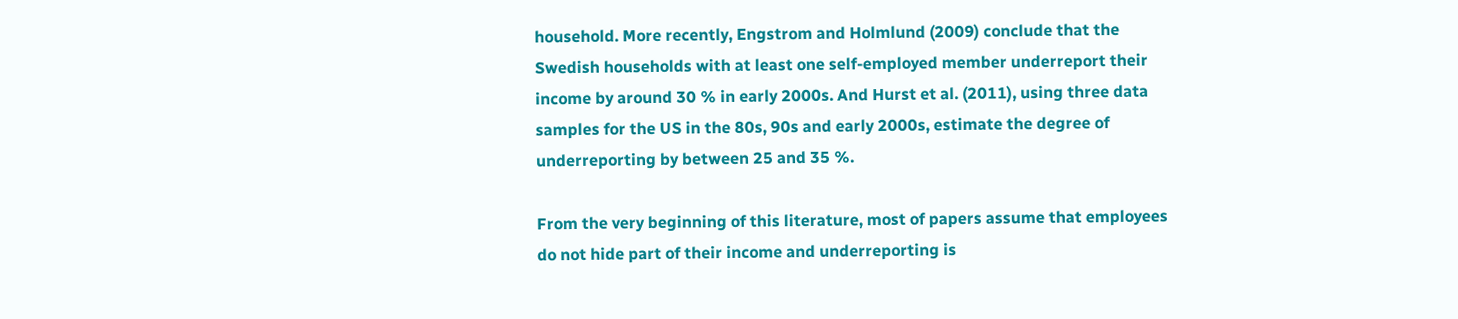household. More recently, Engstrom and Holmlund (2009) conclude that the Swedish households with at least one self-employed member underreport their income by around 30 % in early 2000s. And Hurst et al. (2011), using three data samples for the US in the 80s, 90s and early 2000s, estimate the degree of underreporting by between 25 and 35 %.

From the very beginning of this literature, most of papers assume that employees do not hide part of their income and underreporting is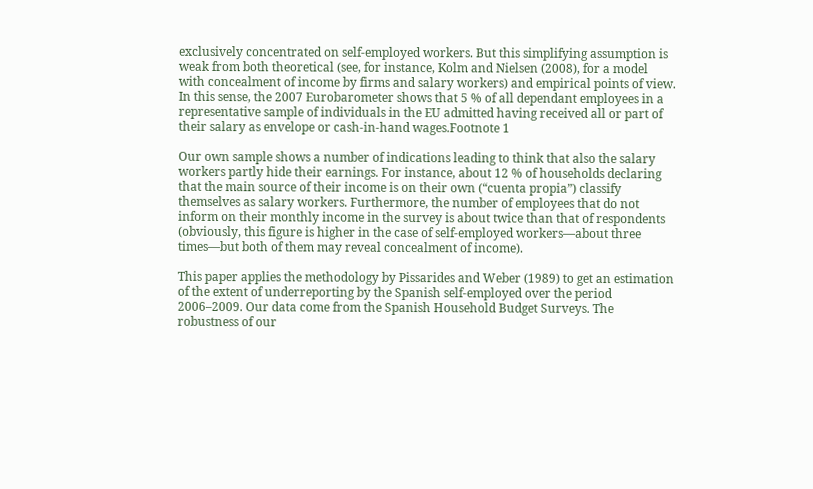exclusively concentrated on self-employed workers. But this simplifying assumption is weak from both theoretical (see, for instance, Kolm and Nielsen (2008), for a model with concealment of income by firms and salary workers) and empirical points of view. In this sense, the 2007 Eurobarometer shows that 5 % of all dependant employees in a representative sample of individuals in the EU admitted having received all or part of their salary as envelope or cash-in-hand wages.Footnote 1

Our own sample shows a number of indications leading to think that also the salary workers partly hide their earnings. For instance, about 12 % of households declaring that the main source of their income is on their own (“cuenta propia”) classify themselves as salary workers. Furthermore, the number of employees that do not inform on their monthly income in the survey is about twice than that of respondents (obviously, this figure is higher in the case of self-employed workers—about three times—but both of them may reveal concealment of income).

This paper applies the methodology by Pissarides and Weber (1989) to get an estimation of the extent of underreporting by the Spanish self-employed over the period 2006–2009. Our data come from the Spanish Household Budget Surveys. The robustness of our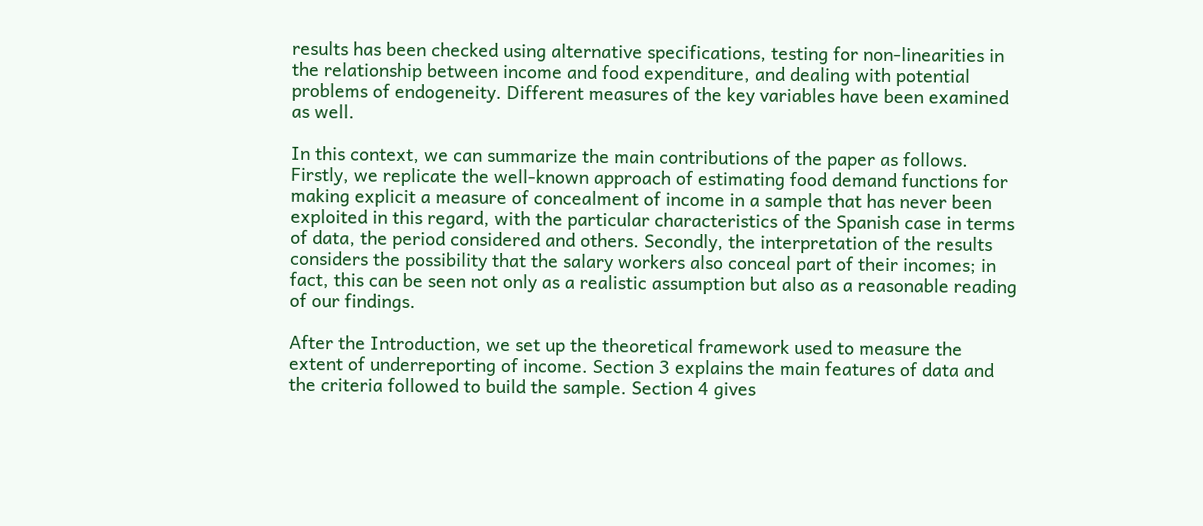results has been checked using alternative specifications, testing for non-linearities in the relationship between income and food expenditure, and dealing with potential problems of endogeneity. Different measures of the key variables have been examined as well.

In this context, we can summarize the main contributions of the paper as follows. Firstly, we replicate the well-known approach of estimating food demand functions for making explicit a measure of concealment of income in a sample that has never been exploited in this regard, with the particular characteristics of the Spanish case in terms of data, the period considered and others. Secondly, the interpretation of the results considers the possibility that the salary workers also conceal part of their incomes; in fact, this can be seen not only as a realistic assumption but also as a reasonable reading of our findings.

After the Introduction, we set up the theoretical framework used to measure the extent of underreporting of income. Section 3 explains the main features of data and the criteria followed to build the sample. Section 4 gives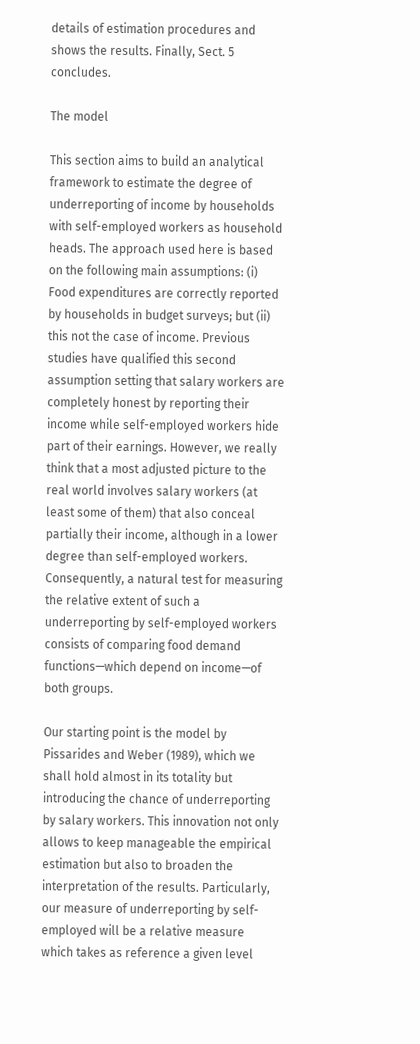details of estimation procedures and shows the results. Finally, Sect. 5 concludes.

The model

This section aims to build an analytical framework to estimate the degree of underreporting of income by households with self-employed workers as household heads. The approach used here is based on the following main assumptions: (i) Food expenditures are correctly reported by households in budget surveys; but (ii) this not the case of income. Previous studies have qualified this second assumption setting that salary workers are completely honest by reporting their income while self-employed workers hide part of their earnings. However, we really think that a most adjusted picture to the real world involves salary workers (at least some of them) that also conceal partially their income, although in a lower degree than self-employed workers. Consequently, a natural test for measuring the relative extent of such a underreporting by self-employed workers consists of comparing food demand functions—which depend on income—of both groups.

Our starting point is the model by Pissarides and Weber (1989), which we shall hold almost in its totality but introducing the chance of underreporting by salary workers. This innovation not only allows to keep manageable the empirical estimation but also to broaden the interpretation of the results. Particularly, our measure of underreporting by self-employed will be a relative measure which takes as reference a given level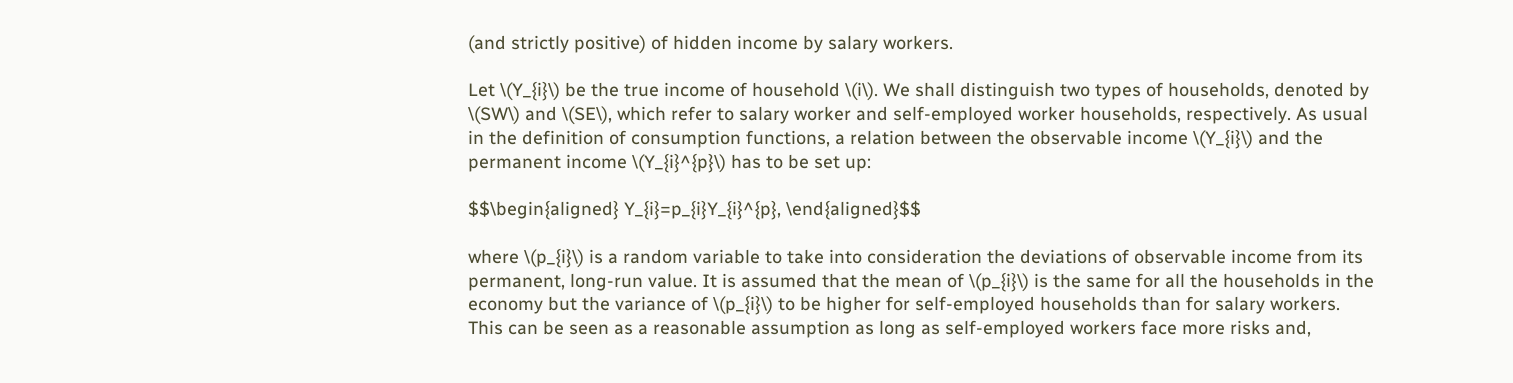(and strictly positive) of hidden income by salary workers.

Let \(Y_{i}\) be the true income of household \(i\). We shall distinguish two types of households, denoted by \(SW\) and \(SE\), which refer to salary worker and self-employed worker households, respectively. As usual in the definition of consumption functions, a relation between the observable income \(Y_{i}\) and the permanent income \(Y_{i}^{p}\) has to be set up:

$$\begin{aligned} Y_{i}=p_{i}Y_{i}^{p}, \end{aligned}$$

where \(p_{i}\) is a random variable to take into consideration the deviations of observable income from its permanent, long-run value. It is assumed that the mean of \(p_{i}\) is the same for all the households in the economy but the variance of \(p_{i}\) to be higher for self-employed households than for salary workers. This can be seen as a reasonable assumption as long as self-employed workers face more risks and,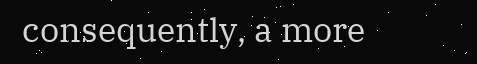consequently, a more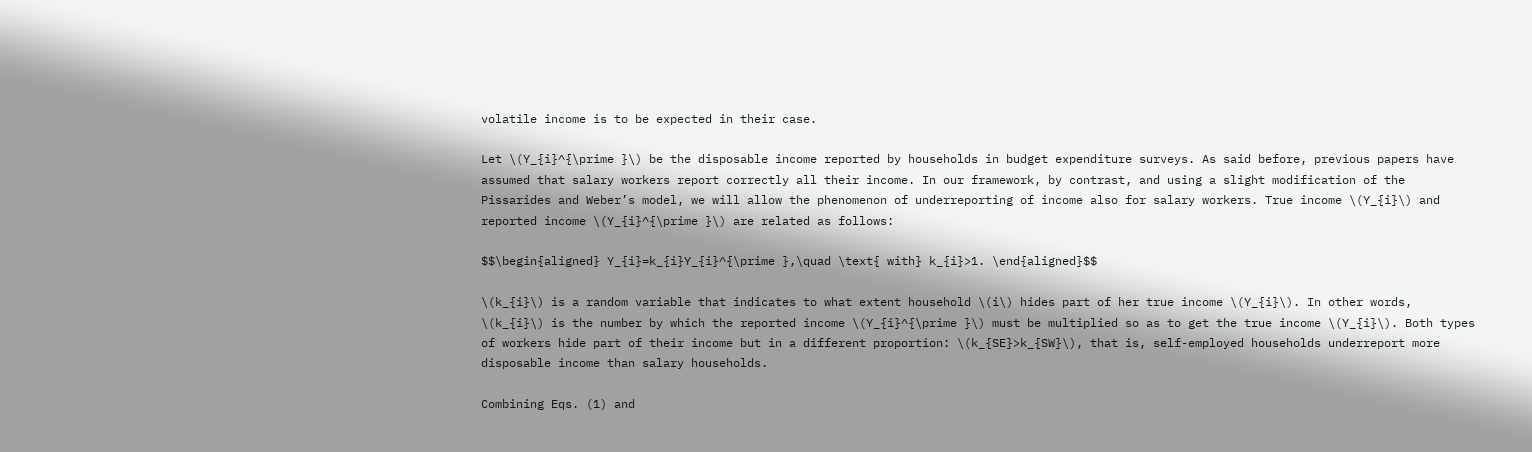volatile income is to be expected in their case.

Let \(Y_{i}^{\prime }\) be the disposable income reported by households in budget expenditure surveys. As said before, previous papers have assumed that salary workers report correctly all their income. In our framework, by contrast, and using a slight modification of the Pissarides and Weber’s model, we will allow the phenomenon of underreporting of income also for salary workers. True income \(Y_{i}\) and reported income \(Y_{i}^{\prime }\) are related as follows:

$$\begin{aligned} Y_{i}=k_{i}Y_{i}^{\prime },\quad \text{ with} k_{i}>1. \end{aligned}$$

\(k_{i}\) is a random variable that indicates to what extent household \(i\) hides part of her true income \(Y_{i}\). In other words, \(k_{i}\) is the number by which the reported income \(Y_{i}^{\prime }\) must be multiplied so as to get the true income \(Y_{i}\). Both types of workers hide part of their income but in a different proportion: \(k_{SE}>k_{SW}\), that is, self-employed households underreport more disposable income than salary households.

Combining Eqs. (1) and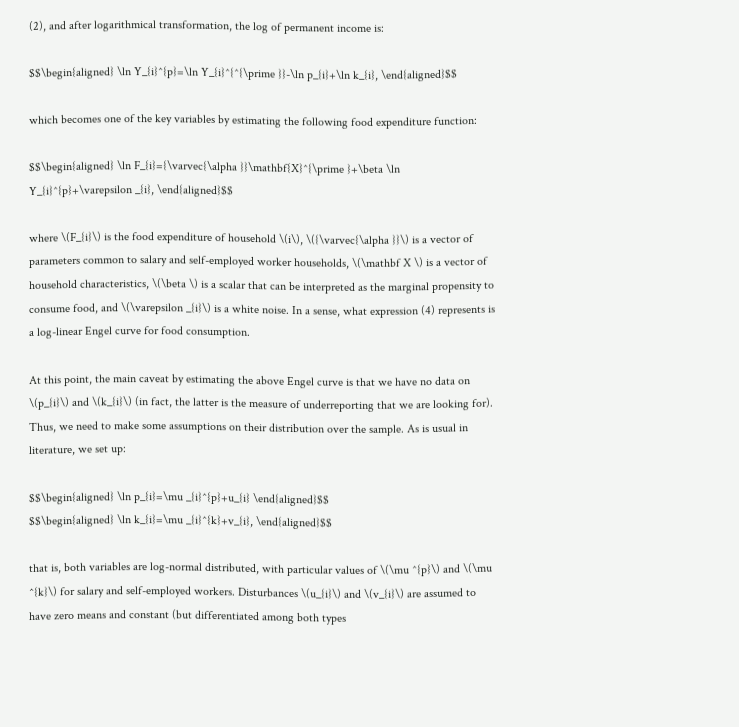(2), and after logarithmical transformation, the log of permanent income is:

$$\begin{aligned} \ln Y_{i}^{p}=\ln Y_{i}^{^{\prime }}-\ln p_{i}+\ln k_{i}, \end{aligned}$$

which becomes one of the key variables by estimating the following food expenditure function:

$$\begin{aligned} \ln F_{i}={\varvec{\alpha }}\mathbf{X}^{\prime }+\beta \ln Y_{i}^{p}+\varepsilon _{i}, \end{aligned}$$

where \(F_{i}\) is the food expenditure of household \(i\), \({\varvec{\alpha }}\) is a vector of parameters common to salary and self-employed worker households, \(\mathbf X \) is a vector of household characteristics, \(\beta \) is a scalar that can be interpreted as the marginal propensity to consume food, and \(\varepsilon _{i}\) is a white noise. In a sense, what expression (4) represents is a log-linear Engel curve for food consumption.

At this point, the main caveat by estimating the above Engel curve is that we have no data on \(p_{i}\) and \(k_{i}\) (in fact, the latter is the measure of underreporting that we are looking for). Thus, we need to make some assumptions on their distribution over the sample. As is usual in literature, we set up:

$$\begin{aligned} \ln p_{i}=\mu _{i}^{p}+u_{i} \end{aligned}$$
$$\begin{aligned} \ln k_{i}=\mu _{i}^{k}+v_{i}, \end{aligned}$$

that is, both variables are log-normal distributed, with particular values of \(\mu ^{p}\) and \(\mu ^{k}\) for salary and self-employed workers. Disturbances \(u_{i}\) and \(v_{i}\) are assumed to have zero means and constant (but differentiated among both types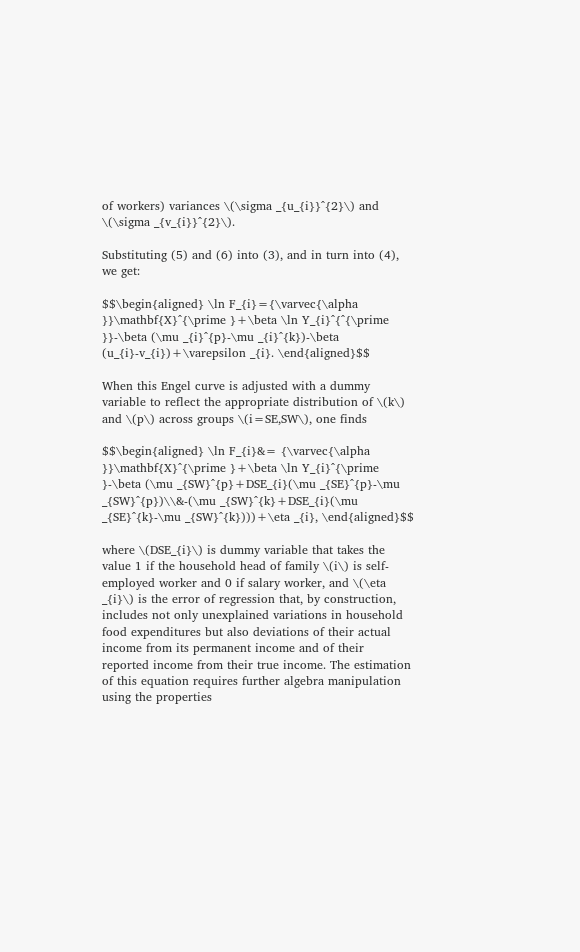of workers) variances \(\sigma _{u_{i}}^{2}\) and \(\sigma _{v_{i}}^{2}\).

Substituting (5) and (6) into (3), and in turn into (4), we get:

$$\begin{aligned} \ln F_{i}={\varvec{\alpha }}\mathbf{X}^{\prime }+\beta \ln Y_{i}^{^{\prime }}-\beta (\mu _{i}^{p}-\mu _{i}^{k})-\beta (u_{i}-v_{i})+\varepsilon _{i}. \end{aligned}$$

When this Engel curve is adjusted with a dummy variable to reflect the appropriate distribution of \(k\) and \(p\) across groups \(i=SE,SW\), one finds

$$\begin{aligned} \ln F_{i}&= {\varvec{\alpha }}\mathbf{X}^{\prime }+\beta \ln Y_{i}^{\prime }-\beta (\mu _{SW}^{p}+DSE_{i}(\mu _{SE}^{p}-\mu _{SW}^{p})\\&-(\mu _{SW}^{k}+DSE_{i}(\mu _{SE}^{k}-\mu _{SW}^{k})))+\eta _{i}, \end{aligned}$$

where \(DSE_{i}\) is dummy variable that takes the value 1 if the household head of family \(i\) is self-employed worker and 0 if salary worker, and \(\eta _{i}\) is the error of regression that, by construction, includes not only unexplained variations in household food expenditures but also deviations of their actual income from its permanent income and of their reported income from their true income. The estimation of this equation requires further algebra manipulation using the properties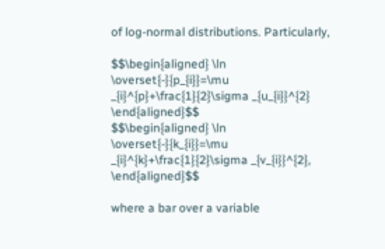of log-normal distributions. Particularly,

$$\begin{aligned} \ln \overset{-}{p_{i}}=\mu _{i}^{p}+\frac{1}{2}\sigma _{u_{i}}^{2} \end{aligned}$$
$$\begin{aligned} \ln \overset{-}{k_{i}}=\mu _{i}^{k}+\frac{1}{2}\sigma _{v_{i}}^{2}, \end{aligned}$$

where a bar over a variable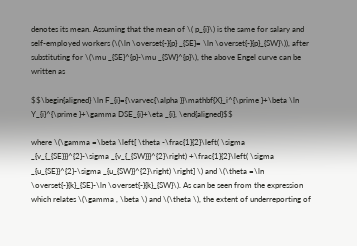denotes its mean. Assuming that the mean of \( p_{i}\) is the same for salary and self-employed workers (\(\ln \overset{-}{p} _{SE}= \ln \overset{-}{p}_{SW}\)), after substituting for \(\mu _{SE}^{p}-\mu _{SW}^{p}\), the above Engel curve can be written as

$$\begin{aligned} \ln F_{i}={\varvec{\alpha }}\mathbf{X}_i^{\prime }+\beta \ln Y_{i}^{\prime }+\gamma DSE_{i}+\eta _{i}, \end{aligned}$$

where \(\gamma =\beta \left[ \theta -\frac{1}{2}\left( \sigma _{v_{_{SE}}}^{2}-\sigma _{v_{_{SW}}}^{2}\right) +\frac{1}{2}\left( \sigma _{u_{SE}}^{2}-\sigma _{u_{SW}}^{2}\right) \right] \) and \(\theta =\ln \overset{-}{k}_{SE}-\ln \overset{-}{k}_{SW}\). As can be seen from the expression which relates \(\gamma , \beta \) and \(\theta \), the extent of underreporting of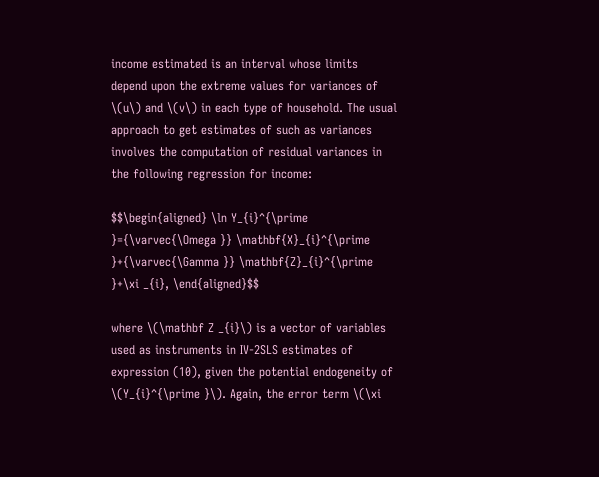income estimated is an interval whose limits depend upon the extreme values for variances of \(u\) and \(v\) in each type of household. The usual approach to get estimates of such as variances involves the computation of residual variances in the following regression for income:

$$\begin{aligned} \ln Y_{i}^{\prime }={\varvec{\Omega }} \mathbf{X}_{i}^{\prime }+{\varvec{\Gamma }} \mathbf{Z}_{i}^{\prime }+\xi _{i}, \end{aligned}$$

where \(\mathbf Z _{i}\) is a vector of variables used as instruments in IV-2SLS estimates of expression (10), given the potential endogeneity of \(Y_{i}^{\prime }\). Again, the error term \(\xi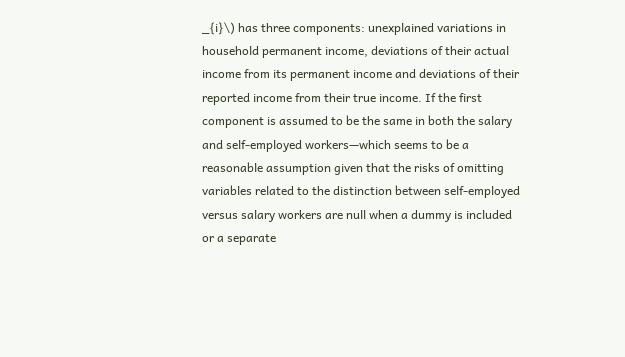_{i}\) has three components: unexplained variations in household permanent income, deviations of their actual income from its permanent income and deviations of their reported income from their true income. If the first component is assumed to be the same in both the salary and self-employed workers—which seems to be a reasonable assumption given that the risks of omitting variables related to the distinction between self-employed versus salary workers are null when a dummy is included or a separate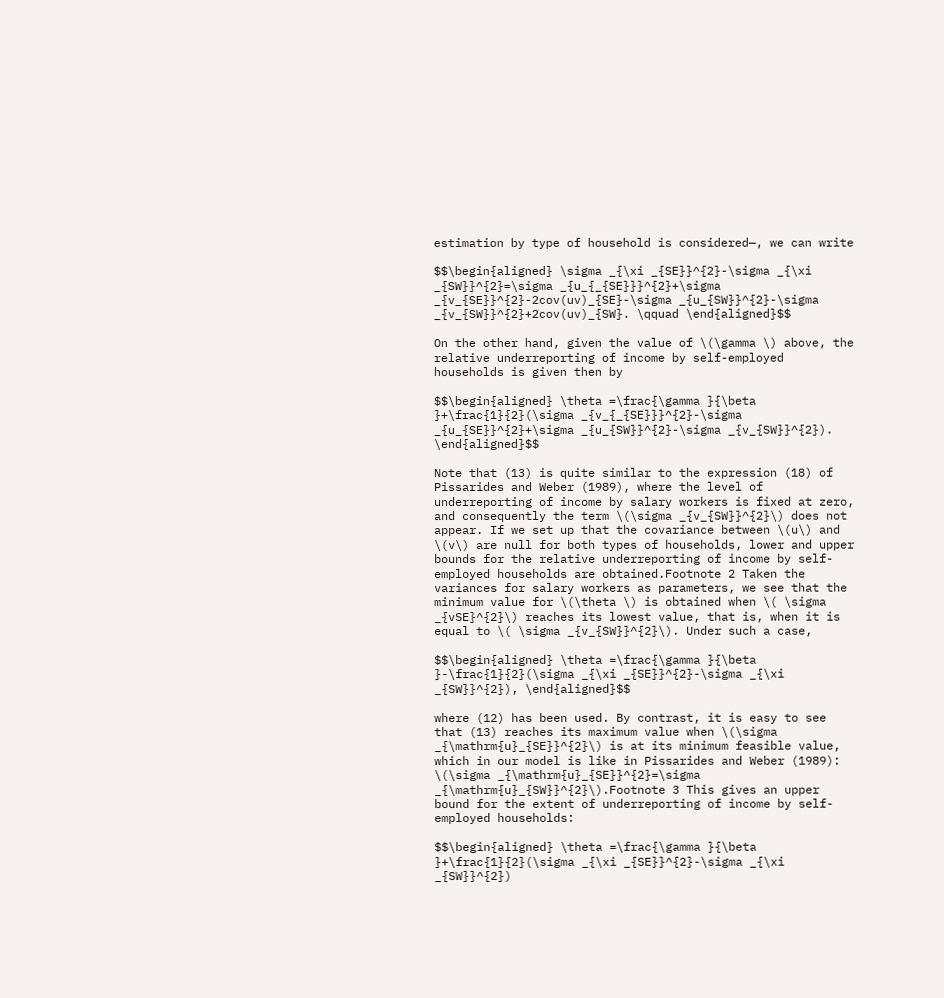estimation by type of household is considered—, we can write

$$\begin{aligned} \sigma _{\xi _{SE}}^{2}-\sigma _{\xi _{SW}}^{2}=\sigma _{u_{_{SE}}}^{2}+\sigma _{v_{SE}}^{2}-2cov(uv)_{SE}-\sigma _{u_{SW}}^{2}-\sigma _{v_{SW}}^{2}+2cov(uv)_{SW}. \qquad \end{aligned}$$

On the other hand, given the value of \(\gamma \) above, the relative underreporting of income by self-employed households is given then by

$$\begin{aligned} \theta =\frac{\gamma }{\beta }+\frac{1}{2}(\sigma _{v_{_{SE}}}^{2}-\sigma _{u_{SE}}^{2}+\sigma _{u_{SW}}^{2}-\sigma _{v_{SW}}^{2}). \end{aligned}$$

Note that (13) is quite similar to the expression (18) of Pissarides and Weber (1989), where the level of underreporting of income by salary workers is fixed at zero, and consequently the term \(\sigma _{v_{SW}}^{2}\) does not appear. If we set up that the covariance between \(u\) and \(v\) are null for both types of households, lower and upper bounds for the relative underreporting of income by self-employed households are obtained.Footnote 2 Taken the variances for salary workers as parameters, we see that the minimum value for \(\theta \) is obtained when \( \sigma _{vSE}^{2}\) reaches its lowest value, that is, when it is equal to \( \sigma _{v_{SW}}^{2}\). Under such a case,

$$\begin{aligned} \theta =\frac{\gamma }{\beta }-\frac{1}{2}(\sigma _{\xi _{SE}}^{2}-\sigma _{\xi _{SW}}^{2}), \end{aligned}$$

where (12) has been used. By contrast, it is easy to see that (13) reaches its maximum value when \(\sigma _{\mathrm{u}_{SE}}^{2}\) is at its minimum feasible value, which in our model is like in Pissarides and Weber (1989): \(\sigma _{\mathrm{u}_{SE}}^{2}=\sigma _{\mathrm{u}_{SW}}^{2}\).Footnote 3 This gives an upper bound for the extent of underreporting of income by self-employed households:

$$\begin{aligned} \theta =\frac{\gamma }{\beta }+\frac{1}{2}(\sigma _{\xi _{SE}}^{2}-\sigma _{\xi _{SW}}^{2})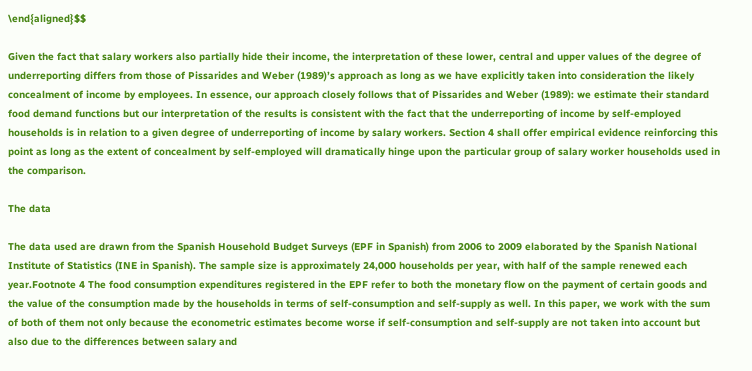\end{aligned}$$

Given the fact that salary workers also partially hide their income, the interpretation of these lower, central and upper values of the degree of underreporting differs from those of Pissarides and Weber (1989)’s approach as long as we have explicitly taken into consideration the likely concealment of income by employees. In essence, our approach closely follows that of Pissarides and Weber (1989): we estimate their standard food demand functions but our interpretation of the results is consistent with the fact that the underreporting of income by self-employed households is in relation to a given degree of underreporting of income by salary workers. Section 4 shall offer empirical evidence reinforcing this point as long as the extent of concealment by self-employed will dramatically hinge upon the particular group of salary worker households used in the comparison.

The data

The data used are drawn from the Spanish Household Budget Surveys (EPF in Spanish) from 2006 to 2009 elaborated by the Spanish National Institute of Statistics (INE in Spanish). The sample size is approximately 24,000 households per year, with half of the sample renewed each year.Footnote 4 The food consumption expenditures registered in the EPF refer to both the monetary flow on the payment of certain goods and the value of the consumption made by the households in terms of self-consumption and self-supply as well. In this paper, we work with the sum of both of them not only because the econometric estimates become worse if self-consumption and self-supply are not taken into account but also due to the differences between salary and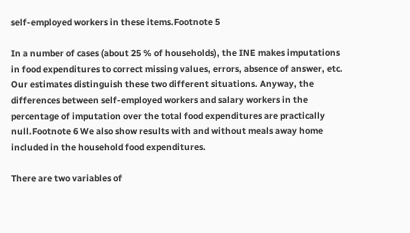self-employed workers in these items.Footnote 5

In a number of cases (about 25 % of households), the INE makes imputations in food expenditures to correct missing values, errors, absence of answer, etc. Our estimates distinguish these two different situations. Anyway, the differences between self-employed workers and salary workers in the percentage of imputation over the total food expenditures are practically null.Footnote 6 We also show results with and without meals away home included in the household food expenditures.

There are two variables of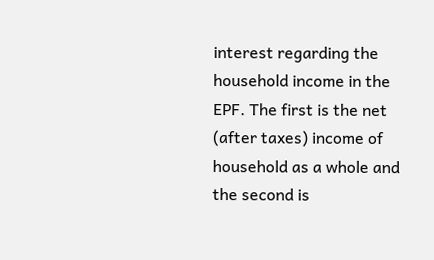interest regarding the household income in the EPF. The first is the net (after taxes) income of household as a whole and the second is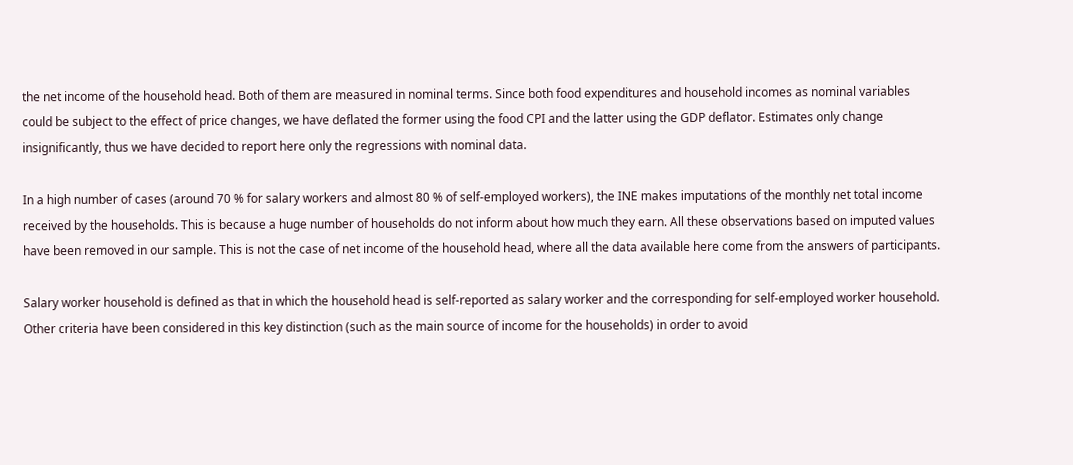the net income of the household head. Both of them are measured in nominal terms. Since both food expenditures and household incomes as nominal variables could be subject to the effect of price changes, we have deflated the former using the food CPI and the latter using the GDP deflator. Estimates only change insignificantly, thus we have decided to report here only the regressions with nominal data.

In a high number of cases (around 70 % for salary workers and almost 80 % of self-employed workers), the INE makes imputations of the monthly net total income received by the households. This is because a huge number of households do not inform about how much they earn. All these observations based on imputed values have been removed in our sample. This is not the case of net income of the household head, where all the data available here come from the answers of participants.

Salary worker household is defined as that in which the household head is self-reported as salary worker and the corresponding for self-employed worker household. Other criteria have been considered in this key distinction (such as the main source of income for the households) in order to avoid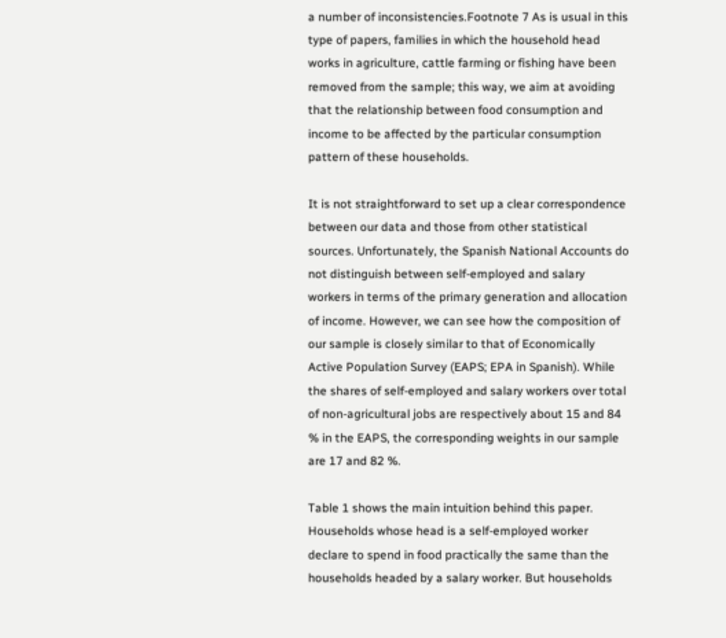a number of inconsistencies.Footnote 7 As is usual in this type of papers, families in which the household head works in agriculture, cattle farming or fishing have been removed from the sample; this way, we aim at avoiding that the relationship between food consumption and income to be affected by the particular consumption pattern of these households.

It is not straightforward to set up a clear correspondence between our data and those from other statistical sources. Unfortunately, the Spanish National Accounts do not distinguish between self-employed and salary workers in terms of the primary generation and allocation of income. However, we can see how the composition of our sample is closely similar to that of Economically Active Population Survey (EAPS; EPA in Spanish). While the shares of self-employed and salary workers over total of non-agricultural jobs are respectively about 15 and 84 % in the EAPS, the corresponding weights in our sample are 17 and 82 %.

Table 1 shows the main intuition behind this paper. Households whose head is a self-employed worker declare to spend in food practically the same than the households headed by a salary worker. But households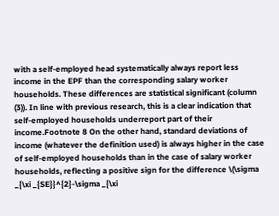with a self-employed head systematically always report less income in the EPF than the corresponding salary worker households. These differences are statistical significant (column (3)). In line with previous research, this is a clear indication that self-employed households underreport part of their income.Footnote 8 On the other hand, standard deviations of income (whatever the definition used) is always higher in the case of self-employed households than in the case of salary worker households, reflecting a positive sign for the difference \(\sigma _{\xi _{SE}}^{2}-\sigma _{\xi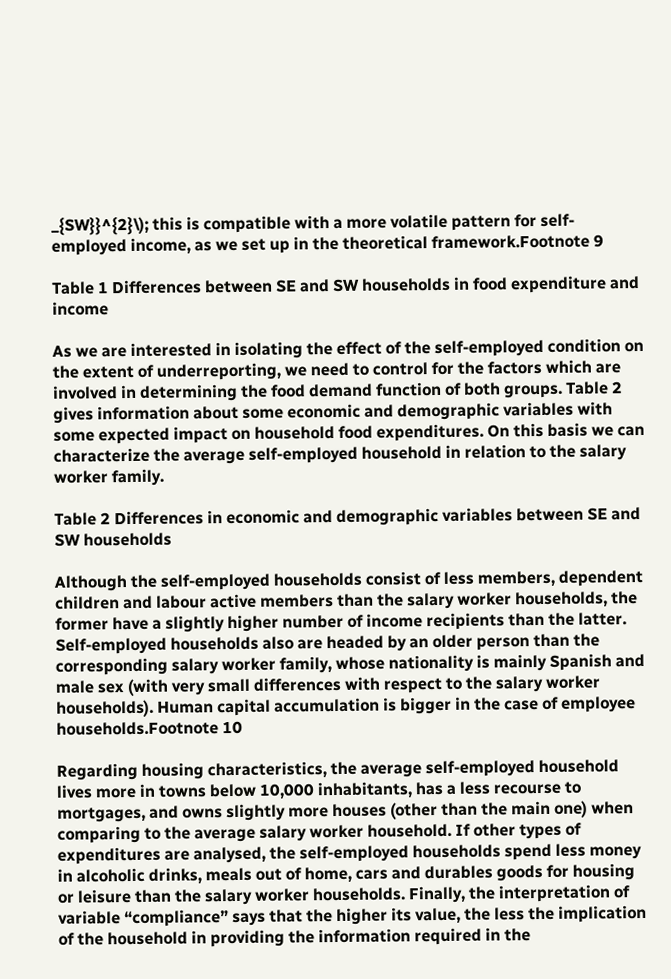_{SW}}^{2}\); this is compatible with a more volatile pattern for self-employed income, as we set up in the theoretical framework.Footnote 9

Table 1 Differences between SE and SW households in food expenditure and income

As we are interested in isolating the effect of the self-employed condition on the extent of underreporting, we need to control for the factors which are involved in determining the food demand function of both groups. Table 2 gives information about some economic and demographic variables with some expected impact on household food expenditures. On this basis we can characterize the average self-employed household in relation to the salary worker family.

Table 2 Differences in economic and demographic variables between SE and SW households

Although the self-employed households consist of less members, dependent children and labour active members than the salary worker households, the former have a slightly higher number of income recipients than the latter. Self-employed households also are headed by an older person than the corresponding salary worker family, whose nationality is mainly Spanish and male sex (with very small differences with respect to the salary worker households). Human capital accumulation is bigger in the case of employee households.Footnote 10

Regarding housing characteristics, the average self-employed household lives more in towns below 10,000 inhabitants, has a less recourse to mortgages, and owns slightly more houses (other than the main one) when comparing to the average salary worker household. If other types of expenditures are analysed, the self-employed households spend less money in alcoholic drinks, meals out of home, cars and durables goods for housing or leisure than the salary worker households. Finally, the interpretation of variable “compliance” says that the higher its value, the less the implication of the household in providing the information required in the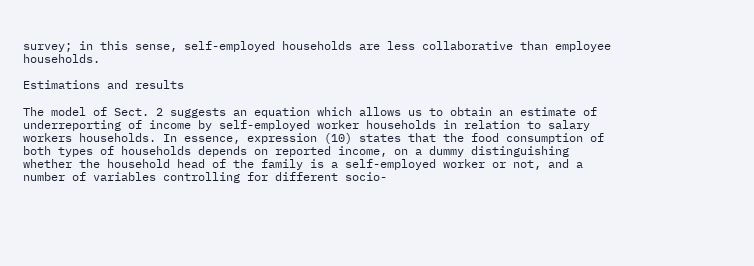survey; in this sense, self-employed households are less collaborative than employee households.

Estimations and results

The model of Sect. 2 suggests an equation which allows us to obtain an estimate of underreporting of income by self-employed worker households in relation to salary workers households. In essence, expression (10) states that the food consumption of both types of households depends on reported income, on a dummy distinguishing whether the household head of the family is a self-employed worker or not, and a number of variables controlling for different socio-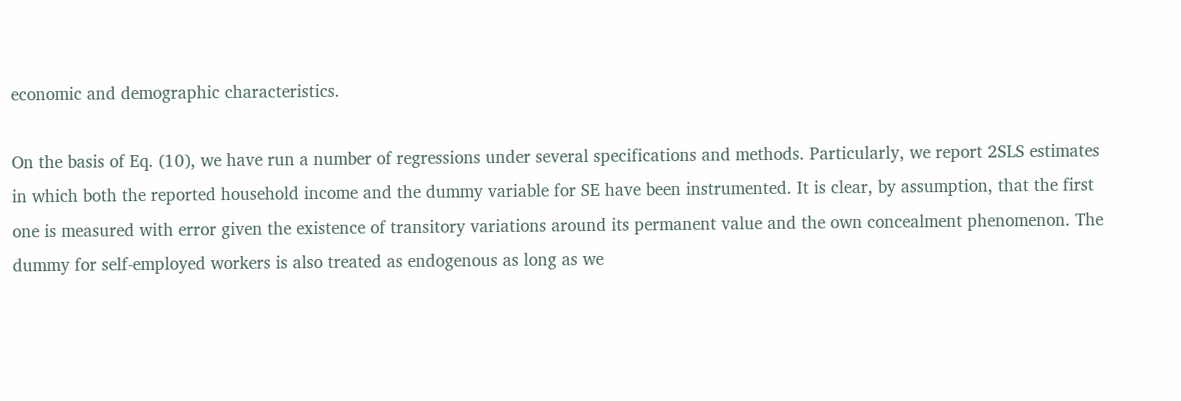economic and demographic characteristics.

On the basis of Eq. (10), we have run a number of regressions under several specifications and methods. Particularly, we report 2SLS estimates in which both the reported household income and the dummy variable for SE have been instrumented. It is clear, by assumption, that the first one is measured with error given the existence of transitory variations around its permanent value and the own concealment phenomenon. The dummy for self-employed workers is also treated as endogenous as long as we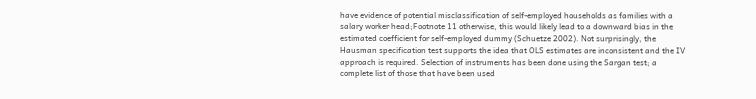have evidence of potential misclassification of self-employed households as families with a salary worker head;Footnote 11 otherwise, this would likely lead to a downward bias in the estimated coefficient for self-employed dummy (Schuetze 2002). Not surprisingly, the Hausman specification test supports the idea that OLS estimates are inconsistent and the IV approach is required. Selection of instruments has been done using the Sargan test; a complete list of those that have been used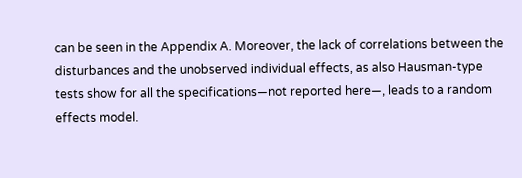can be seen in the Appendix A. Moreover, the lack of correlations between the disturbances and the unobserved individual effects, as also Hausman-type tests show for all the specifications—not reported here—, leads to a random effects model.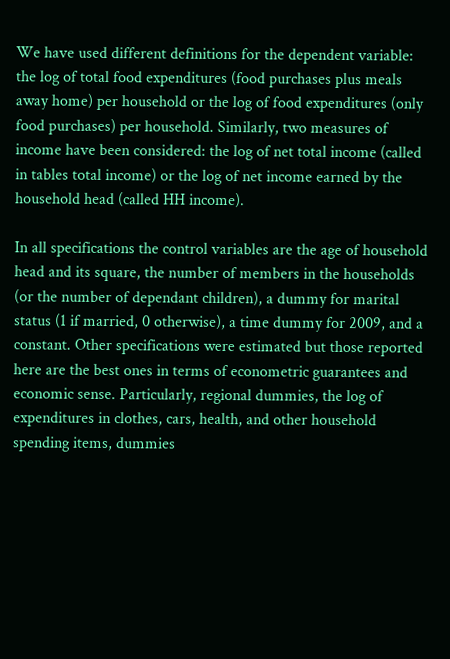We have used different definitions for the dependent variable: the log of total food expenditures (food purchases plus meals away home) per household or the log of food expenditures (only food purchases) per household. Similarly, two measures of income have been considered: the log of net total income (called in tables total income) or the log of net income earned by the household head (called HH income).

In all specifications the control variables are the age of household head and its square, the number of members in the households (or the number of dependant children), a dummy for marital status (1 if married, 0 otherwise), a time dummy for 2009, and a constant. Other specifications were estimated but those reported here are the best ones in terms of econometric guarantees and economic sense. Particularly, regional dummies, the log of expenditures in clothes, cars, health, and other household spending items, dummies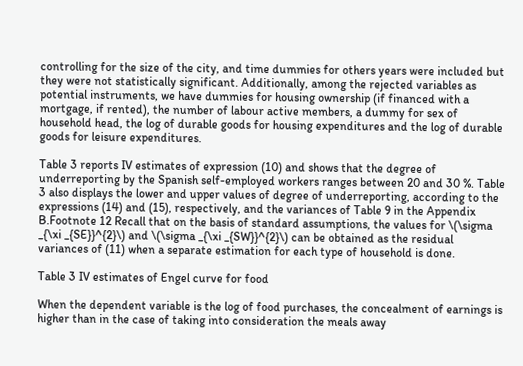controlling for the size of the city, and time dummies for others years were included but they were not statistically significant. Additionally, among the rejected variables as potential instruments, we have dummies for housing ownership (if financed with a mortgage, if rented), the number of labour active members, a dummy for sex of household head, the log of durable goods for housing expenditures and the log of durable goods for leisure expenditures.

Table 3 reports IV estimates of expression (10) and shows that the degree of underreporting by the Spanish self-employed workers ranges between 20 and 30 %. Table 3 also displays the lower and upper values of degree of underreporting, according to the expressions (14) and (15), respectively, and the variances of Table 9 in the Appendix B.Footnote 12 Recall that on the basis of standard assumptions, the values for \(\sigma _{\xi _{SE}}^{2}\) and \(\sigma _{\xi _{SW}}^{2}\) can be obtained as the residual variances of (11) when a separate estimation for each type of household is done.

Table 3 IV estimates of Engel curve for food

When the dependent variable is the log of food purchases, the concealment of earnings is higher than in the case of taking into consideration the meals away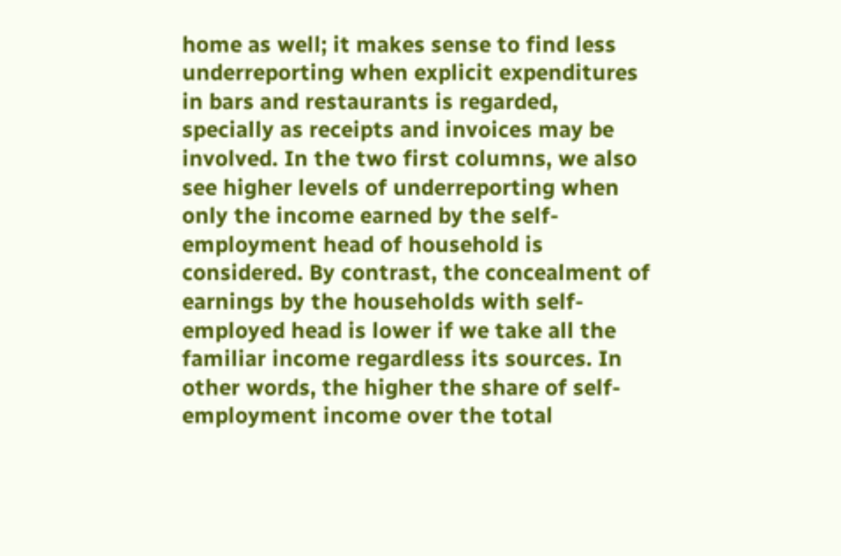home as well; it makes sense to find less underreporting when explicit expenditures in bars and restaurants is regarded, specially as receipts and invoices may be involved. In the two first columns, we also see higher levels of underreporting when only the income earned by the self-employment head of household is considered. By contrast, the concealment of earnings by the households with self-employed head is lower if we take all the familiar income regardless its sources. In other words, the higher the share of self-employment income over the total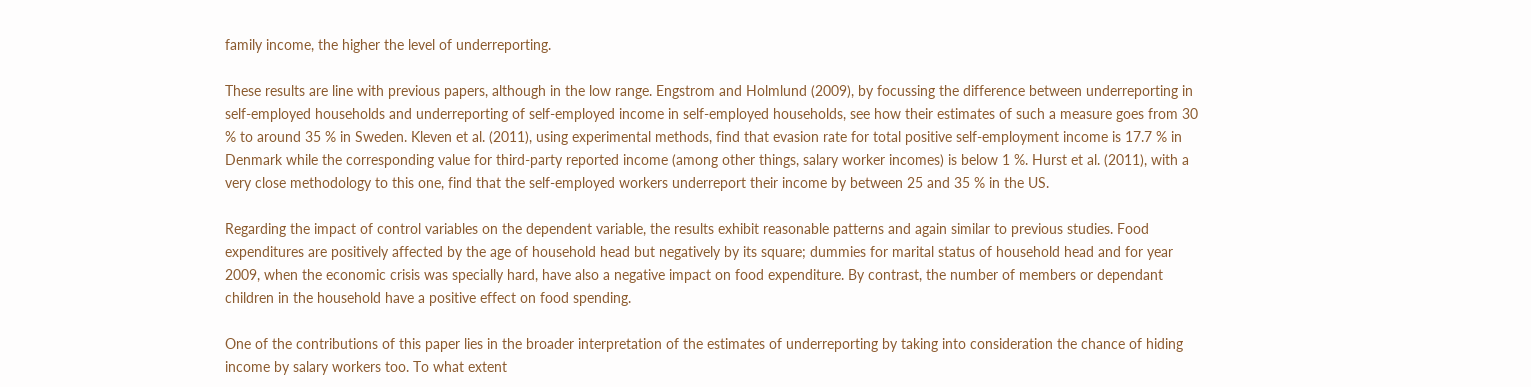family income, the higher the level of underreporting.

These results are line with previous papers, although in the low range. Engstrom and Holmlund (2009), by focussing the difference between underreporting in self-employed households and underreporting of self-employed income in self-employed households, see how their estimates of such a measure goes from 30 % to around 35 % in Sweden. Kleven et al. (2011), using experimental methods, find that evasion rate for total positive self-employment income is 17.7 % in Denmark while the corresponding value for third-party reported income (among other things, salary worker incomes) is below 1 %. Hurst et al. (2011), with a very close methodology to this one, find that the self-employed workers underreport their income by between 25 and 35 % in the US.

Regarding the impact of control variables on the dependent variable, the results exhibit reasonable patterns and again similar to previous studies. Food expenditures are positively affected by the age of household head but negatively by its square; dummies for marital status of household head and for year 2009, when the economic crisis was specially hard, have also a negative impact on food expenditure. By contrast, the number of members or dependant children in the household have a positive effect on food spending.

One of the contributions of this paper lies in the broader interpretation of the estimates of underreporting by taking into consideration the chance of hiding income by salary workers too. To what extent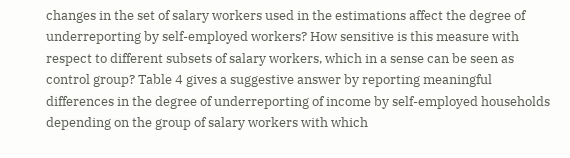changes in the set of salary workers used in the estimations affect the degree of underreporting by self-employed workers? How sensitive is this measure with respect to different subsets of salary workers, which in a sense can be seen as control group? Table 4 gives a suggestive answer by reporting meaningful differences in the degree of underreporting of income by self-employed households depending on the group of salary workers with which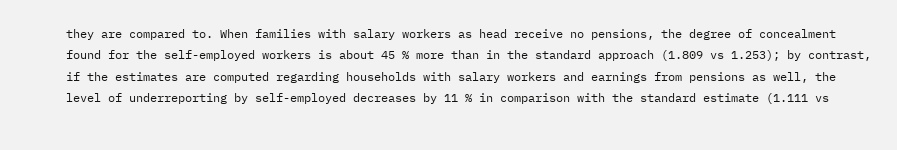they are compared to. When families with salary workers as head receive no pensions, the degree of concealment found for the self-employed workers is about 45 % more than in the standard approach (1.809 vs 1.253); by contrast, if the estimates are computed regarding households with salary workers and earnings from pensions as well, the level of underreporting by self-employed decreases by 11 % in comparison with the standard estimate (1.111 vs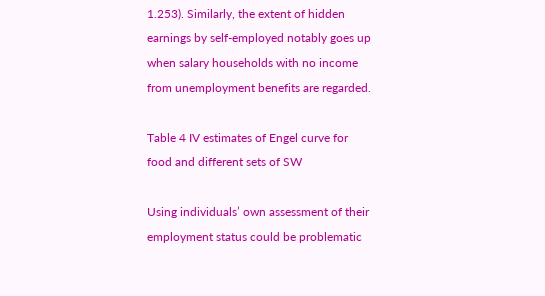1.253). Similarly, the extent of hidden earnings by self-employed notably goes up when salary households with no income from unemployment benefits are regarded.

Table 4 IV estimates of Engel curve for food and different sets of SW

Using individuals’ own assessment of their employment status could be problematic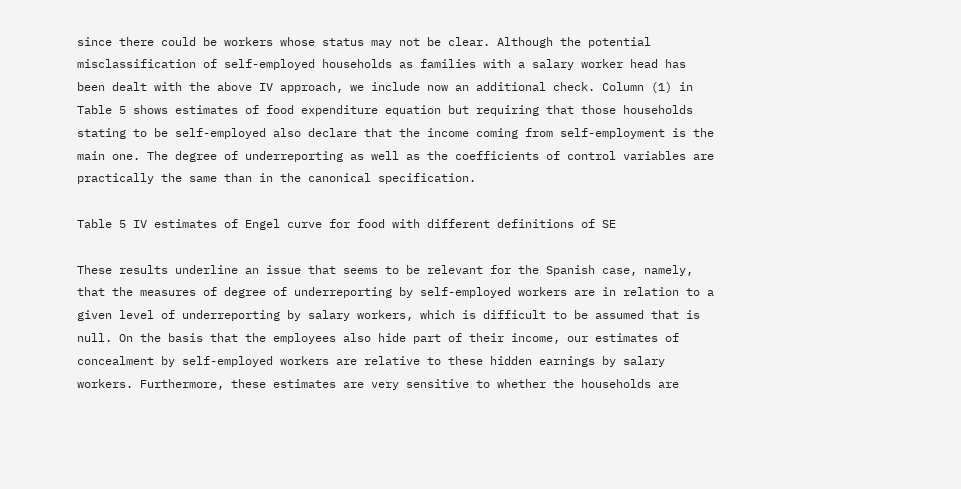since there could be workers whose status may not be clear. Although the potential misclassification of self-employed households as families with a salary worker head has been dealt with the above IV approach, we include now an additional check. Column (1) in Table 5 shows estimates of food expenditure equation but requiring that those households stating to be self-employed also declare that the income coming from self-employment is the main one. The degree of underreporting as well as the coefficients of control variables are practically the same than in the canonical specification.

Table 5 IV estimates of Engel curve for food with different definitions of SE

These results underline an issue that seems to be relevant for the Spanish case, namely, that the measures of degree of underreporting by self-employed workers are in relation to a given level of underreporting by salary workers, which is difficult to be assumed that is null. On the basis that the employees also hide part of their income, our estimates of concealment by self-employed workers are relative to these hidden earnings by salary workers. Furthermore, these estimates are very sensitive to whether the households are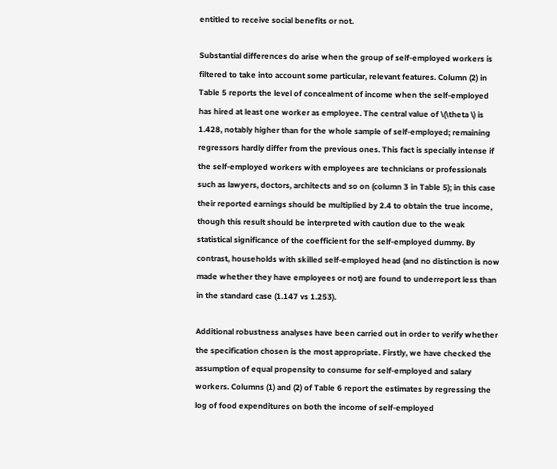entitled to receive social benefits or not.

Substantial differences do arise when the group of self-employed workers is filtered to take into account some particular, relevant features. Column (2) in Table 5 reports the level of concealment of income when the self-employed has hired at least one worker as employee. The central value of \(\theta \) is 1.428, notably higher than for the whole sample of self-employed; remaining regressors hardly differ from the previous ones. This fact is specially intense if the self-employed workers with employees are technicians or professionals such as lawyers, doctors, architects and so on (column 3 in Table 5); in this case their reported earnings should be multiplied by 2.4 to obtain the true income, though this result should be interpreted with caution due to the weak statistical significance of the coefficient for the self-employed dummy. By contrast, households with skilled self-employed head (and no distinction is now made whether they have employees or not) are found to underreport less than in the standard case (1.147 vs 1.253).

Additional robustness analyses have been carried out in order to verify whether the specification chosen is the most appropriate. Firstly, we have checked the assumption of equal propensity to consume for self-employed and salary workers. Columns (1) and (2) of Table 6 report the estimates by regressing the log of food expenditures on both the income of self-employed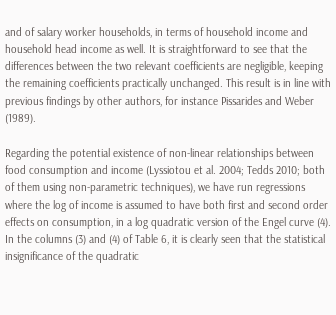and of salary worker households, in terms of household income and household head income as well. It is straightforward to see that the differences between the two relevant coefficients are negligible, keeping the remaining coefficients practically unchanged. This result is in line with previous findings by other authors, for instance Pissarides and Weber (1989).

Regarding the potential existence of non-linear relationships between food consumption and income (Lyssiotou et al. 2004; Tedds 2010; both of them using non-parametric techniques), we have run regressions where the log of income is assumed to have both first and second order effects on consumption, in a log quadratic version of the Engel curve (4). In the columns (3) and (4) of Table 6, it is clearly seen that the statistical insignificance of the quadratic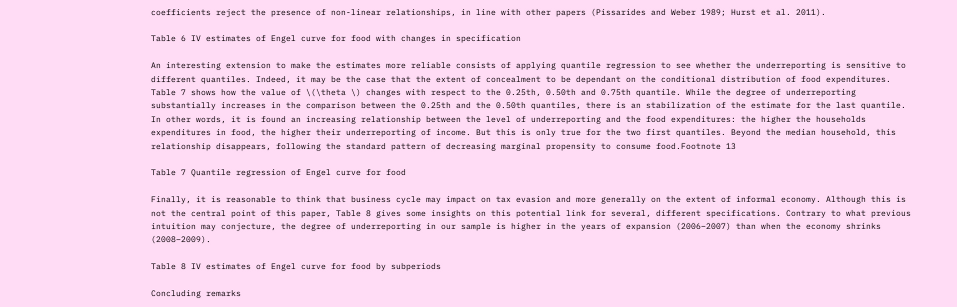coefficients reject the presence of non-linear relationships, in line with other papers (Pissarides and Weber 1989; Hurst et al. 2011).

Table 6 IV estimates of Engel curve for food with changes in specification

An interesting extension to make the estimates more reliable consists of applying quantile regression to see whether the underreporting is sensitive to different quantiles. Indeed, it may be the case that the extent of concealment to be dependant on the conditional distribution of food expenditures. Table 7 shows how the value of \(\theta \) changes with respect to the 0.25th, 0.50th and 0.75th quantile. While the degree of underreporting substantially increases in the comparison between the 0.25th and the 0.50th quantiles, there is an stabilization of the estimate for the last quantile. In other words, it is found an increasing relationship between the level of underreporting and the food expenditures: the higher the households expenditures in food, the higher their underreporting of income. But this is only true for the two first quantiles. Beyond the median household, this relationship disappears, following the standard pattern of decreasing marginal propensity to consume food.Footnote 13

Table 7 Quantile regression of Engel curve for food

Finally, it is reasonable to think that business cycle may impact on tax evasion and more generally on the extent of informal economy. Although this is not the central point of this paper, Table 8 gives some insights on this potential link for several, different specifications. Contrary to what previous intuition may conjecture, the degree of underreporting in our sample is higher in the years of expansion (2006–2007) than when the economy shrinks (2008–2009).

Table 8 IV estimates of Engel curve for food by subperiods

Concluding remarks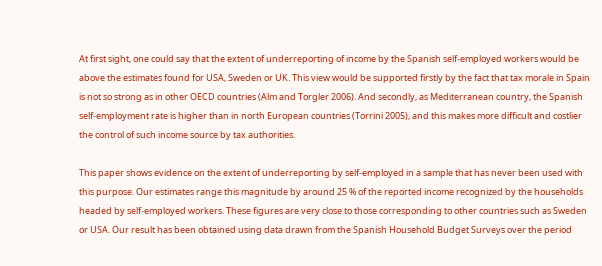At first sight, one could say that the extent of underreporting of income by the Spanish self-employed workers would be above the estimates found for USA, Sweden or UK. This view would be supported firstly by the fact that tax morale in Spain is not so strong as in other OECD countries (Alm and Torgler 2006). And secondly, as Mediterranean country, the Spanish self-employment rate is higher than in north European countries (Torrini 2005), and this makes more difficult and costlier the control of such income source by tax authorities.

This paper shows evidence on the extent of underreporting by self-employed in a sample that has never been used with this purpose. Our estimates range this magnitude by around 25 % of the reported income recognized by the households headed by self-employed workers. These figures are very close to those corresponding to other countries such as Sweden or USA. Our result has been obtained using data drawn from the Spanish Household Budget Surveys over the period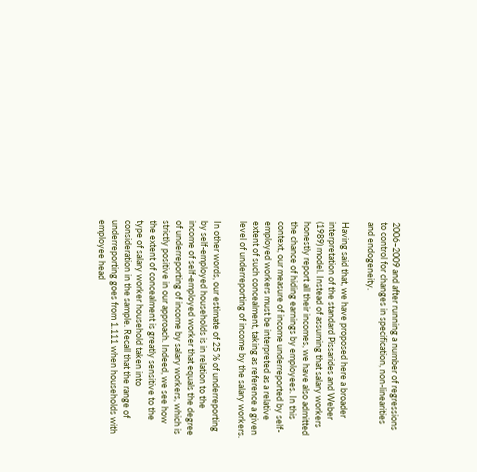2006–2009 and after running a number of regressions to control for changes in specification, non-linearities and endogeneity.

Having said that, we have proposed here a broader interpretation of the standard Pissarides and Weber (1989) model. Instead of assuming that salary workers honestly report all their incomes, we have also admitted the chance of hiding earnings by employees. In this context, our measure of income underreported by self-employed workers must be interpreted as a relative extent of such concealment, taking as reference a given level of underreporting of income by the salary workers.

In other words, our estimate of 25 % of underreporting by self-employed households is in relation to the income of self-employed worker that equals the degree of underreporting of income by salary workers, which is strictly positive in our approach. Indeed, we see how the extent of concealment is greatly sensitive to the type of salary worker household taken into consideration in the sample. Recall that the range of underreporting goes from 1.111 when households with employee head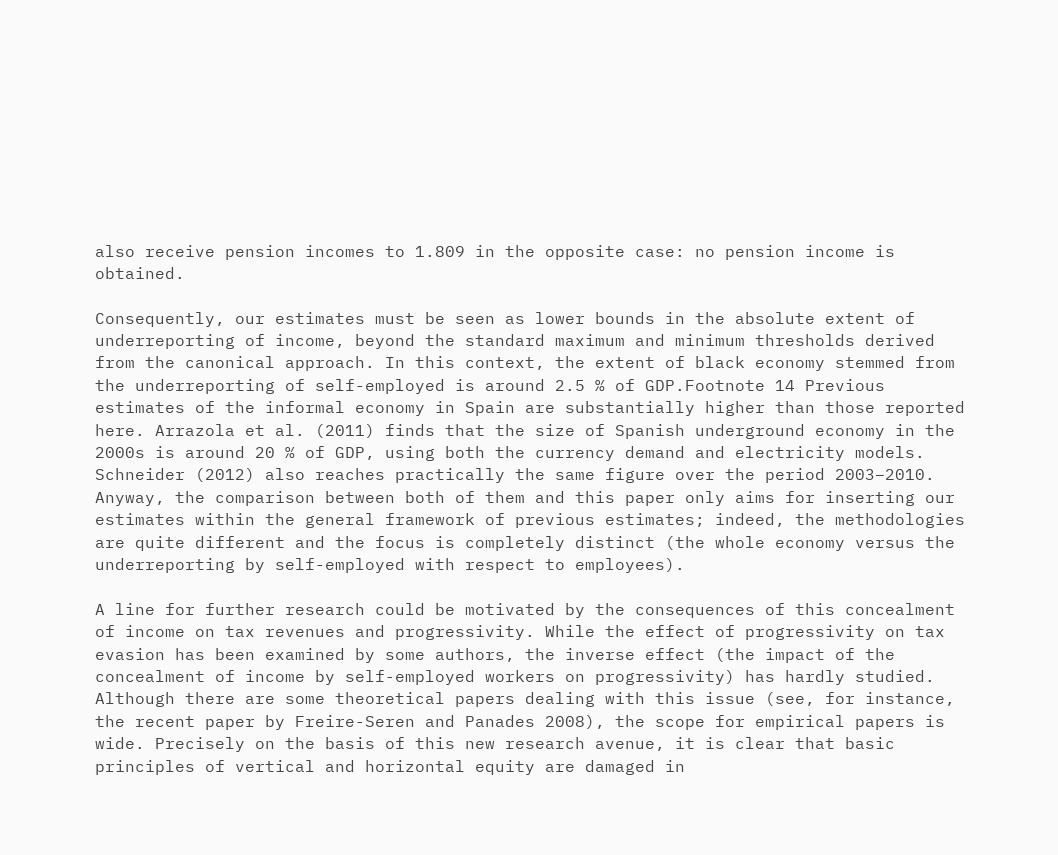also receive pension incomes to 1.809 in the opposite case: no pension income is obtained.

Consequently, our estimates must be seen as lower bounds in the absolute extent of underreporting of income, beyond the standard maximum and minimum thresholds derived from the canonical approach. In this context, the extent of black economy stemmed from the underreporting of self-employed is around 2.5 % of GDP.Footnote 14 Previous estimates of the informal economy in Spain are substantially higher than those reported here. Arrazola et al. (2011) finds that the size of Spanish underground economy in the 2000s is around 20 % of GDP, using both the currency demand and electricity models. Schneider (2012) also reaches practically the same figure over the period 2003–2010. Anyway, the comparison between both of them and this paper only aims for inserting our estimates within the general framework of previous estimates; indeed, the methodologies are quite different and the focus is completely distinct (the whole economy versus the underreporting by self-employed with respect to employees).

A line for further research could be motivated by the consequences of this concealment of income on tax revenues and progressivity. While the effect of progressivity on tax evasion has been examined by some authors, the inverse effect (the impact of the concealment of income by self-employed workers on progressivity) has hardly studied. Although there are some theoretical papers dealing with this issue (see, for instance, the recent paper by Freire-Seren and Panades 2008), the scope for empirical papers is wide. Precisely on the basis of this new research avenue, it is clear that basic principles of vertical and horizontal equity are damaged in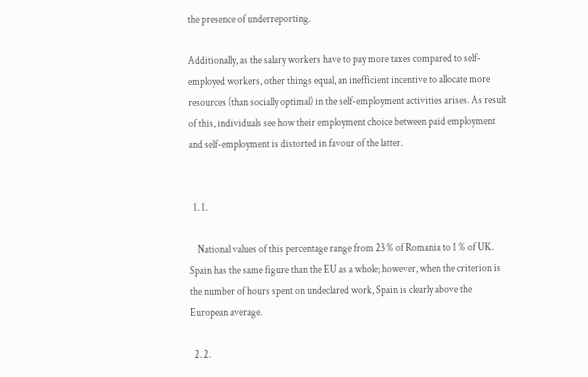the presence of underreporting.

Additionally, as the salary workers have to pay more taxes compared to self-employed workers, other things equal, an inefficient incentive to allocate more resources (than socially optimal) in the self-employment activities arises. As result of this, individuals see how their employment choice between paid employment and self-employment is distorted in favour of the latter.


  1. 1.

    National values of this percentage range from 23 % of Romania to 1 % of UK. Spain has the same figure than the EU as a whole; however, when the criterion is the number of hours spent on undeclared work, Spain is clearly above the European average.

  2. 2.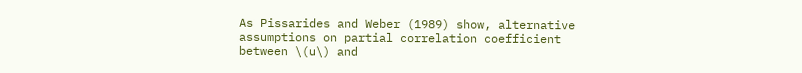As Pissarides and Weber (1989) show, alternative assumptions on partial correlation coefficient between \(u\) and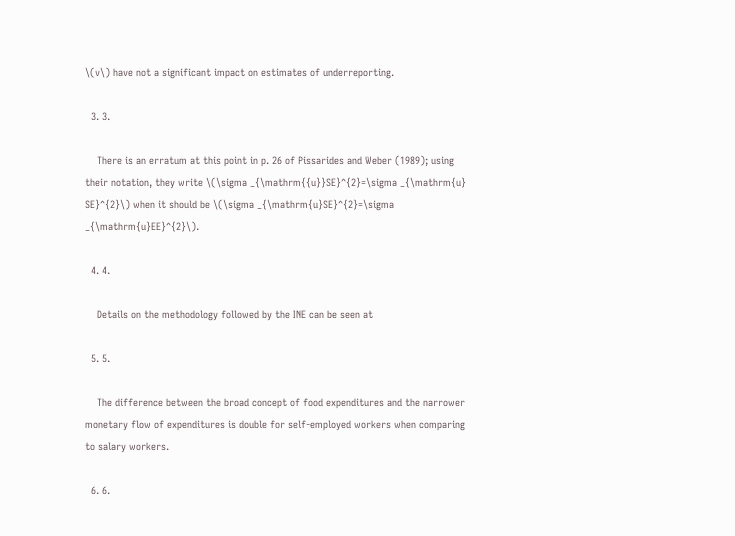\(v\) have not a significant impact on estimates of underreporting.

  3. 3.

    There is an erratum at this point in p. 26 of Pissarides and Weber (1989); using their notation, they write \(\sigma _{\mathrm{{u}}SE}^{2}=\sigma _{\mathrm{u} SE}^{2}\) when it should be \(\sigma _{\mathrm{u}SE}^{2}=\sigma _{\mathrm{u}EE}^{2}\).

  4. 4.

    Details on the methodology followed by the INE can be seen at

  5. 5.

    The difference between the broad concept of food expenditures and the narrower monetary flow of expenditures is double for self-employed workers when comparing to salary workers.

  6. 6.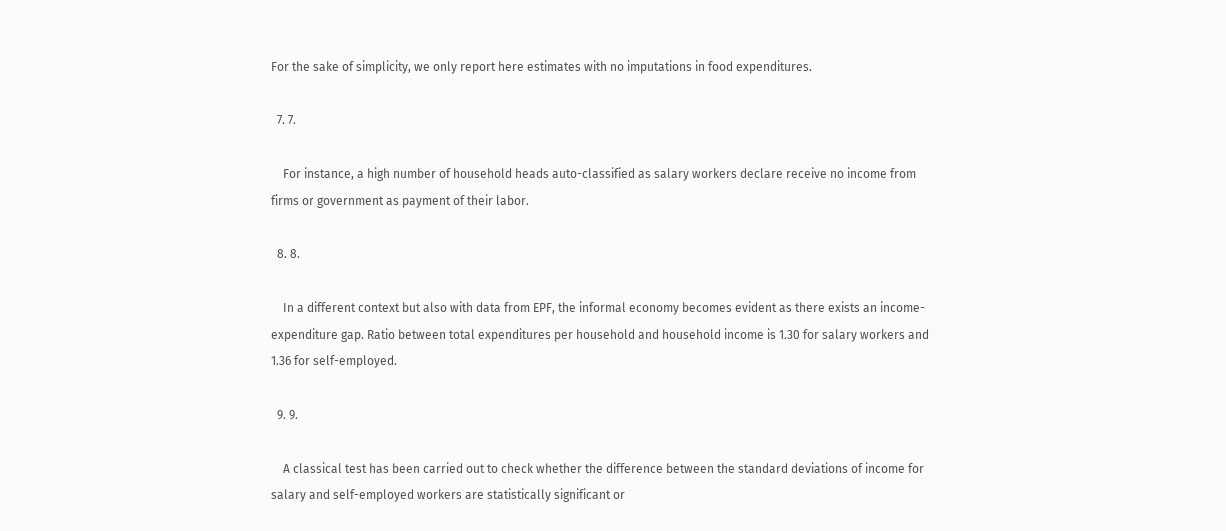For the sake of simplicity, we only report here estimates with no imputations in food expenditures.

  7. 7.

    For instance, a high number of household heads auto-classified as salary workers declare receive no income from firms or government as payment of their labor.

  8. 8.

    In a different context but also with data from EPF, the informal economy becomes evident as there exists an income-expenditure gap. Ratio between total expenditures per household and household income is 1.30 for salary workers and 1.36 for self-employed.

  9. 9.

    A classical test has been carried out to check whether the difference between the standard deviations of income for salary and self-employed workers are statistically significant or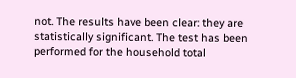not. The results have been clear: they are statistically significant. The test has been performed for the household total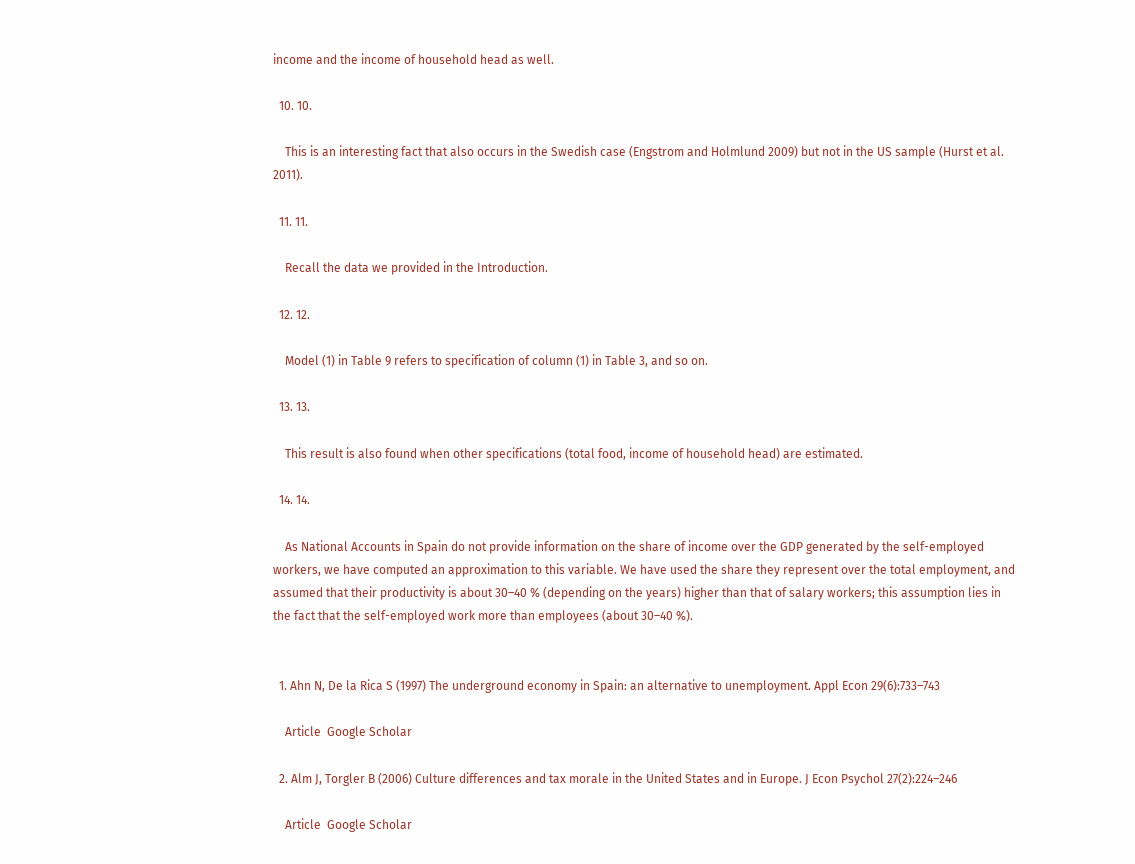income and the income of household head as well.

  10. 10.

    This is an interesting fact that also occurs in the Swedish case (Engstrom and Holmlund 2009) but not in the US sample (Hurst et al. 2011).

  11. 11.

    Recall the data we provided in the Introduction.

  12. 12.

    Model (1) in Table 9 refers to specification of column (1) in Table 3, and so on.

  13. 13.

    This result is also found when other specifications (total food, income of household head) are estimated.

  14. 14.

    As National Accounts in Spain do not provide information on the share of income over the GDP generated by the self-employed workers, we have computed an approximation to this variable. We have used the share they represent over the total employment, and assumed that their productivity is about 30–40 % (depending on the years) higher than that of salary workers; this assumption lies in the fact that the self-employed work more than employees (about 30–40 %).


  1. Ahn N, De la Rica S (1997) The underground economy in Spain: an alternative to unemployment. Appl Econ 29(6):733–743

    Article  Google Scholar

  2. Alm J, Torgler B (2006) Culture differences and tax morale in the United States and in Europe. J Econ Psychol 27(2):224–246

    Article  Google Scholar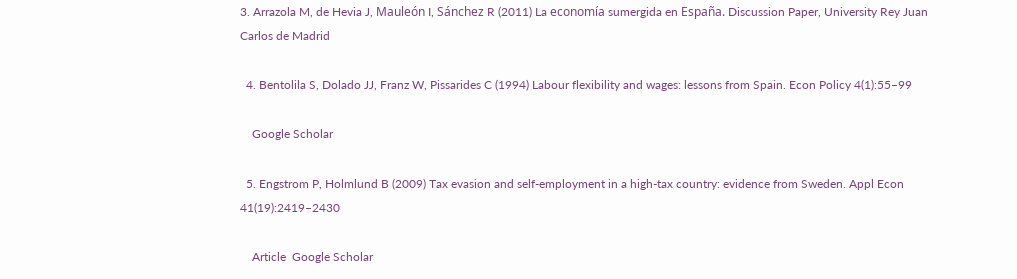3. Arrazola M, de Hevia J, Mauleón I, Sánchez R (2011) La economía sumergida en España. Discussion Paper, University Rey Juan Carlos de Madrid

  4. Bentolila S, Dolado JJ, Franz W, Pissarides C (1994) Labour flexibility and wages: lessons from Spain. Econ Policy 4(1):55–99

    Google Scholar

  5. Engstrom P, Holmlund B (2009) Tax evasion and self-employment in a high-tax country: evidence from Sweden. Appl Econ 41(19):2419–2430

    Article  Google Scholar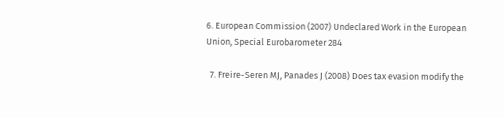6. European Commission (2007) Undeclared Work in the European Union, Special Eurobarometer 284

  7. Freire-Seren MJ, Panades J (2008) Does tax evasion modify the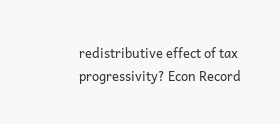redistributive effect of tax progressivity? Econ Record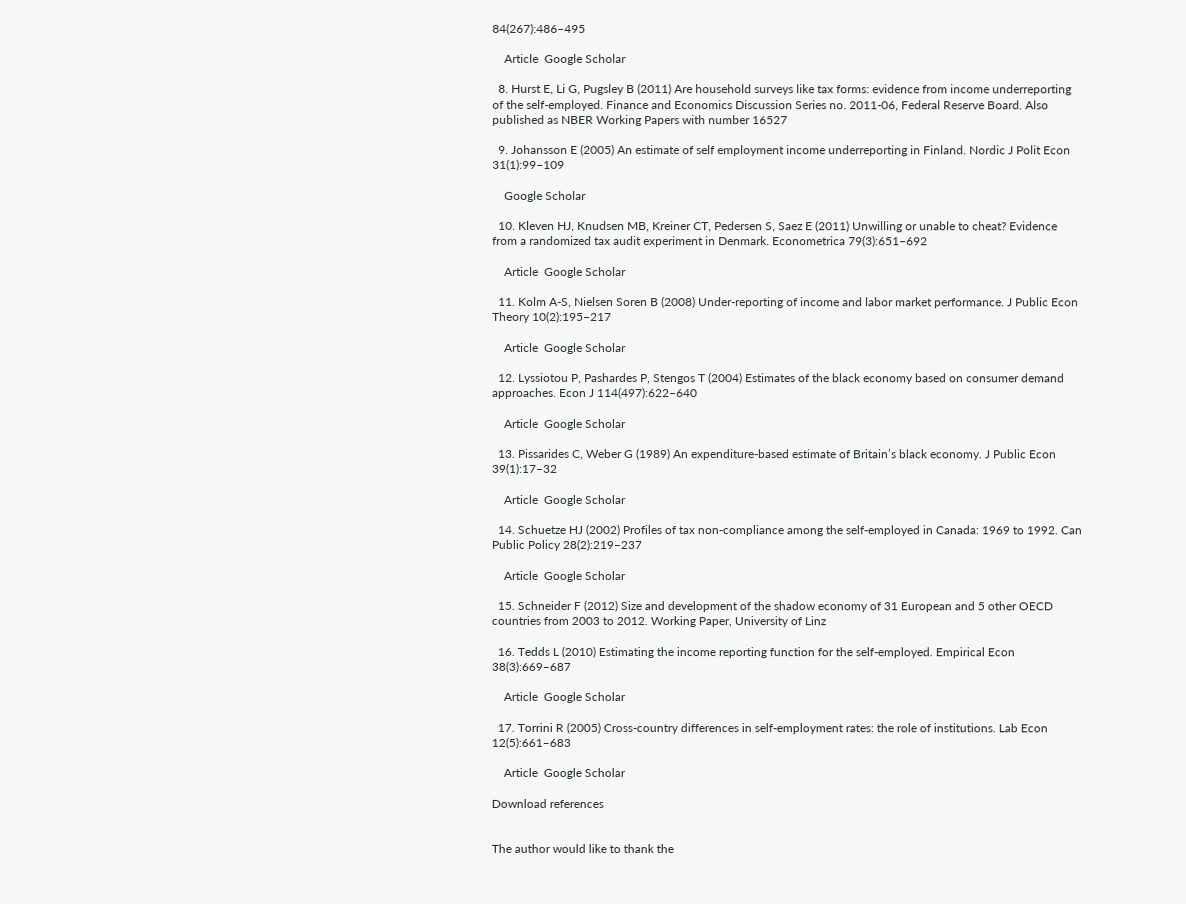84(267):486–495

    Article  Google Scholar

  8. Hurst E, Li G, Pugsley B (2011) Are household surveys like tax forms: evidence from income underreporting of the self-employed. Finance and Economics Discussion Series no. 2011-06, Federal Reserve Board. Also published as NBER Working Papers with number 16527

  9. Johansson E (2005) An estimate of self employment income underreporting in Finland. Nordic J Polit Econ 31(1):99–109

    Google Scholar

  10. Kleven HJ, Knudsen MB, Kreiner CT, Pedersen S, Saez E (2011) Unwilling or unable to cheat? Evidence from a randomized tax audit experiment in Denmark. Econometrica 79(3):651–692

    Article  Google Scholar

  11. Kolm A-S, Nielsen Soren B (2008) Under-reporting of income and labor market performance. J Public Econ Theory 10(2):195–217

    Article  Google Scholar

  12. Lyssiotou P, Pashardes P, Stengos T (2004) Estimates of the black economy based on consumer demand approaches. Econ J 114(497):622–640

    Article  Google Scholar

  13. Pissarides C, Weber G (1989) An expenditure-based estimate of Britain’s black economy. J Public Econ 39(1):17–32

    Article  Google Scholar

  14. Schuetze HJ (2002) Profiles of tax non-compliance among the self-employed in Canada: 1969 to 1992. Can Public Policy 28(2):219–237

    Article  Google Scholar

  15. Schneider F (2012) Size and development of the shadow economy of 31 European and 5 other OECD countries from 2003 to 2012. Working Paper, University of Linz

  16. Tedds L (2010) Estimating the income reporting function for the self-employed. Empirical Econ 38(3):669–687

    Article  Google Scholar

  17. Torrini R (2005) Cross-country differences in self-employment rates: the role of institutions. Lab Econ 12(5):661–683

    Article  Google Scholar

Download references


The author would like to thank the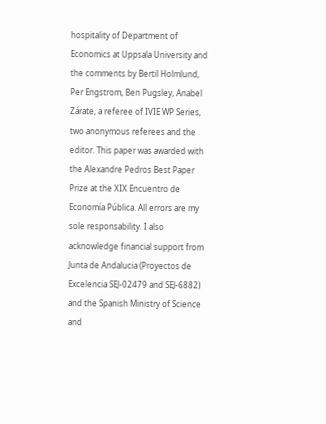hospitality of Department of Economics at Uppsala University and the comments by Bertil Holmlund, Per Engstrom, Ben Pugsley, Anabel Zárate, a referee of IVIE WP Series, two anonymous referees and the editor. This paper was awarded with the Alexandre Pedros Best Paper Prize at the XIX Encuentro de Economía Pública. All errors are my sole responsability. I also acknowledge financial support from Junta de Andalucia (Proyectos de Excelencia SEJ-02479 and SEJ-6882) and the Spanish Ministry of Science and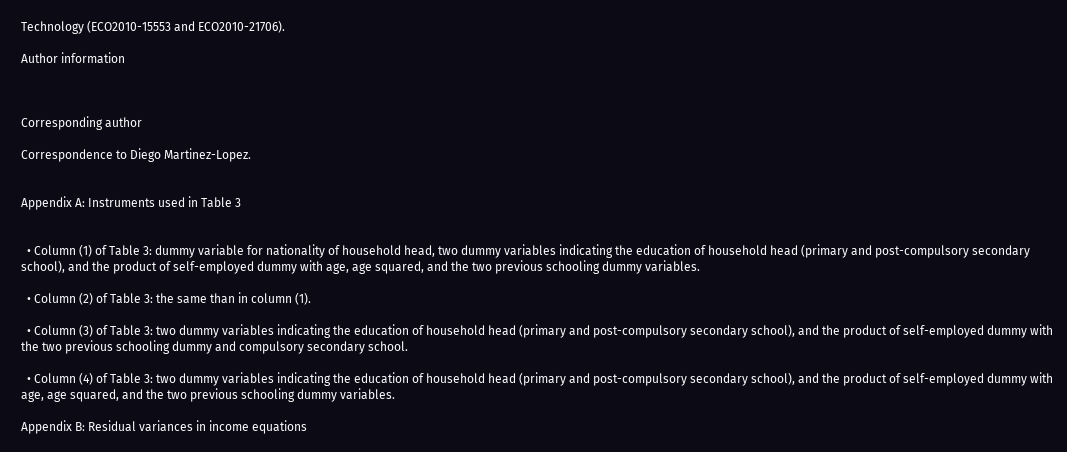Technology (ECO2010-15553 and ECO2010-21706).

Author information



Corresponding author

Correspondence to Diego Martinez-Lopez.


Appendix A: Instruments used in Table 3


  • Column (1) of Table 3: dummy variable for nationality of household head, two dummy variables indicating the education of household head (primary and post-compulsory secondary school), and the product of self-employed dummy with age, age squared, and the two previous schooling dummy variables.

  • Column (2) of Table 3: the same than in column (1).

  • Column (3) of Table 3: two dummy variables indicating the education of household head (primary and post-compulsory secondary school), and the product of self-employed dummy with the two previous schooling dummy and compulsory secondary school.

  • Column (4) of Table 3: two dummy variables indicating the education of household head (primary and post-compulsory secondary school), and the product of self-employed dummy with age, age squared, and the two previous schooling dummy variables.

Appendix B: Residual variances in income equations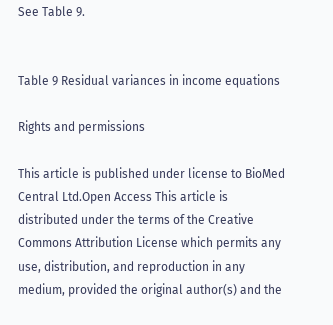See Table 9.


Table 9 Residual variances in income equations

Rights and permissions

This article is published under license to BioMed Central Ltd.Open Access This article is distributed under the terms of the Creative Commons Attribution License which permits any use, distribution, and reproduction in any medium, provided the original author(s) and the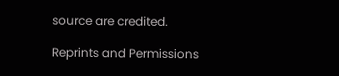source are credited.

Reprints and Permissions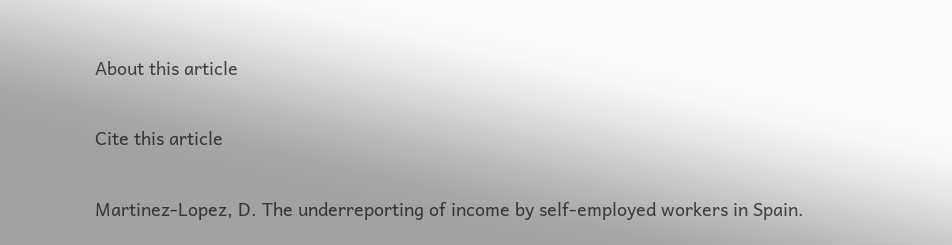About this article

Cite this article

Martinez-Lopez, D. The underreporting of income by self-employed workers in Spain.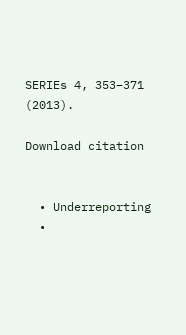SERIEs 4, 353–371 (2013).

Download citation


  • Underreporting
  •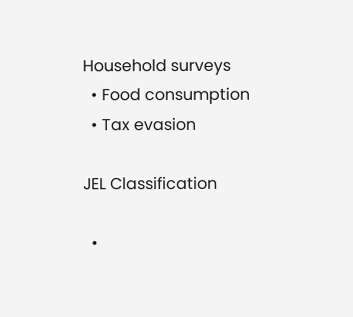Household surveys
  • Food consumption
  • Tax evasion

JEL Classification

  •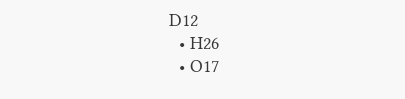D12
  • H26
  • O17